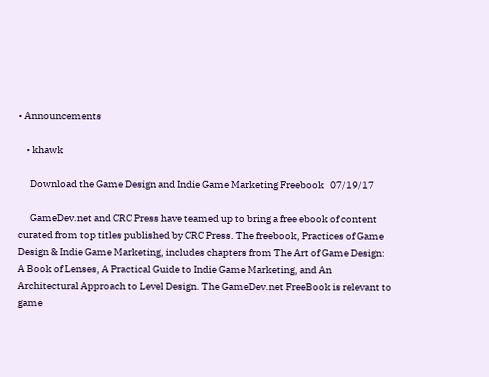• Announcements

    • khawk

      Download the Game Design and Indie Game Marketing Freebook   07/19/17

      GameDev.net and CRC Press have teamed up to bring a free ebook of content curated from top titles published by CRC Press. The freebook, Practices of Game Design & Indie Game Marketing, includes chapters from The Art of Game Design: A Book of Lenses, A Practical Guide to Indie Game Marketing, and An Architectural Approach to Level Design. The GameDev.net FreeBook is relevant to game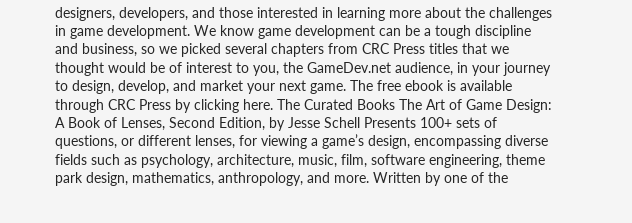designers, developers, and those interested in learning more about the challenges in game development. We know game development can be a tough discipline and business, so we picked several chapters from CRC Press titles that we thought would be of interest to you, the GameDev.net audience, in your journey to design, develop, and market your next game. The free ebook is available through CRC Press by clicking here. The Curated Books The Art of Game Design: A Book of Lenses, Second Edition, by Jesse Schell Presents 100+ sets of questions, or different lenses, for viewing a game’s design, encompassing diverse fields such as psychology, architecture, music, film, software engineering, theme park design, mathematics, anthropology, and more. Written by one of the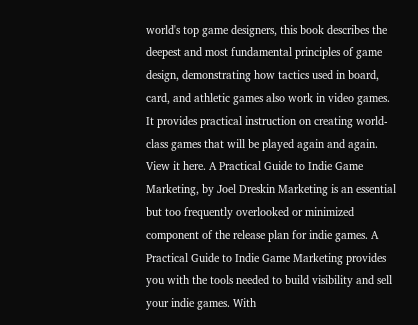world's top game designers, this book describes the deepest and most fundamental principles of game design, demonstrating how tactics used in board, card, and athletic games also work in video games. It provides practical instruction on creating world-class games that will be played again and again. View it here. A Practical Guide to Indie Game Marketing, by Joel Dreskin Marketing is an essential but too frequently overlooked or minimized component of the release plan for indie games. A Practical Guide to Indie Game Marketing provides you with the tools needed to build visibility and sell your indie games. With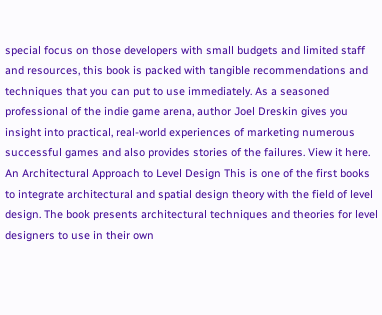special focus on those developers with small budgets and limited staff and resources, this book is packed with tangible recommendations and techniques that you can put to use immediately. As a seasoned professional of the indie game arena, author Joel Dreskin gives you insight into practical, real-world experiences of marketing numerous successful games and also provides stories of the failures. View it here. An Architectural Approach to Level Design This is one of the first books to integrate architectural and spatial design theory with the field of level design. The book presents architectural techniques and theories for level designers to use in their own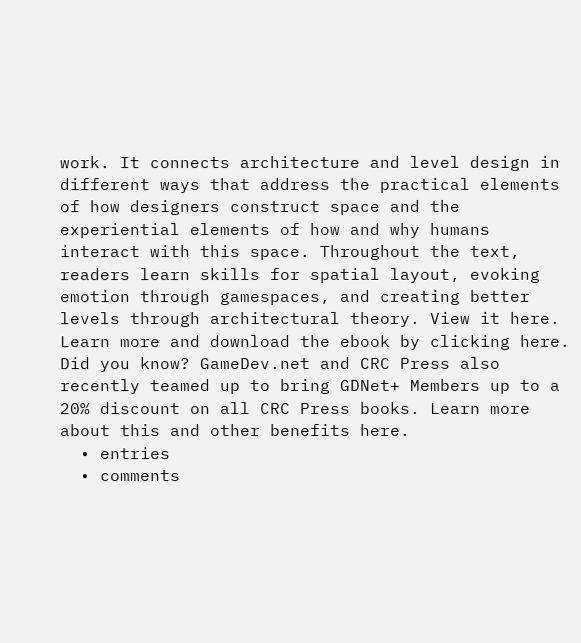work. It connects architecture and level design in different ways that address the practical elements of how designers construct space and the experiential elements of how and why humans interact with this space. Throughout the text, readers learn skills for spatial layout, evoking emotion through gamespaces, and creating better levels through architectural theory. View it here. Learn more and download the ebook by clicking here. Did you know? GameDev.net and CRC Press also recently teamed up to bring GDNet+ Members up to a 20% discount on all CRC Press books. Learn more about this and other benefits here.
  • entries
  • comments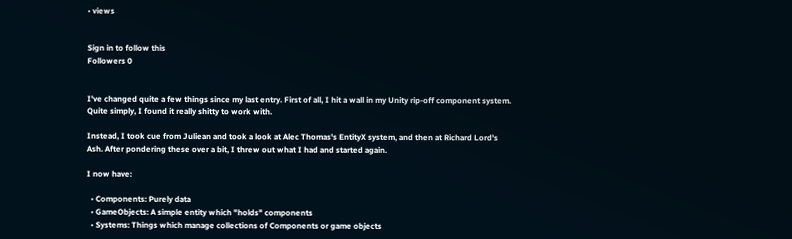• views


Sign in to follow this
Followers 0


I've changed quite a few things since my last entry. First of all, I hit a wall in my Unity rip-off component system. Quite simply, I found it really shitty to work with.

Instead, I took cue from Juliean and took a look at Alec Thomas's EntityX system, and then at Richard Lord's Ash. After pondering these over a bit, I threw out what I had and started again.

I now have:

  • Components: Purely data
  • GameObjects: A simple entity which "holds" components
  • Systems: Things which manage collections of Components or game objects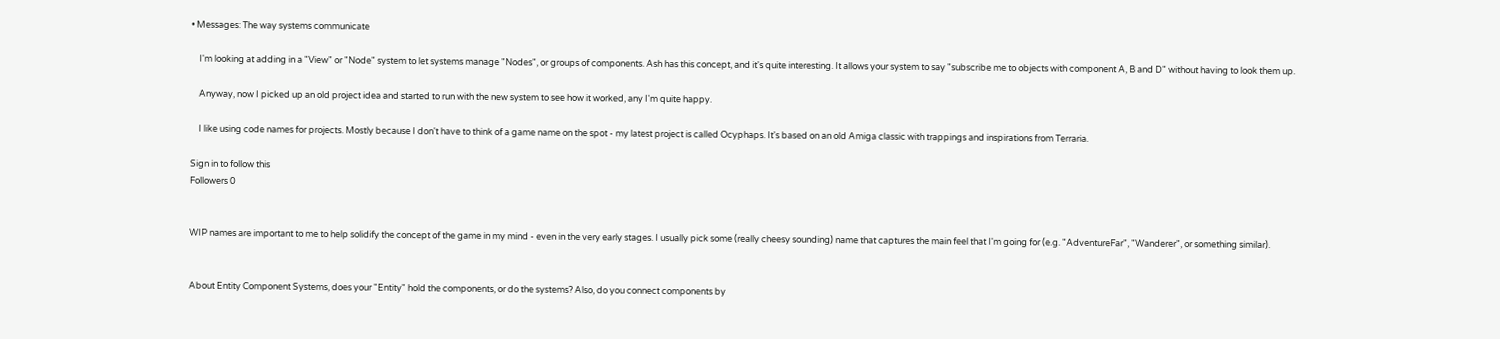• Messages: The way systems communicate

    I'm looking at adding in a "View" or "Node" system to let systems manage "Nodes", or groups of components. Ash has this concept, and it's quite interesting. It allows your system to say "subscribe me to objects with component A, B and D" without having to look them up.

    Anyway, now I picked up an old project idea and started to run with the new system to see how it worked, any I'm quite happy.

    I like using code names for projects. Mostly because I don't have to think of a game name on the spot - my latest project is called Ocyphaps. It's based on an old Amiga classic with trappings and inspirations from Terraria.

Sign in to follow this
Followers 0


WIP names are important to me to help solidify the concept of the game in my mind - even in the very early stages. I usually pick some (really cheesy sounding) name that captures the main feel that I'm going for (e.g. "AdventureFar", "Wanderer", or something similar).


About Entity Component Systems, does your "Entity" hold the components, or do the systems? Also, do you connect components by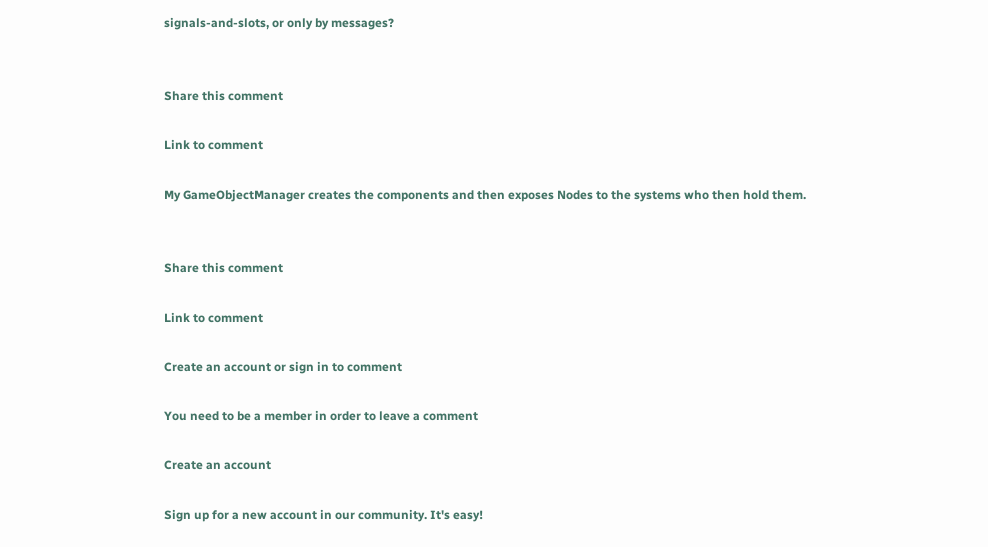signals-and-slots, or only by messages?


Share this comment

Link to comment

My GameObjectManager creates the components and then exposes Nodes to the systems who then hold them.


Share this comment

Link to comment

Create an account or sign in to comment

You need to be a member in order to leave a comment

Create an account

Sign up for a new account in our community. It's easy!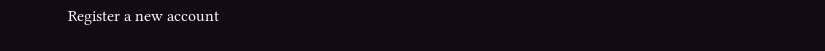Register a new account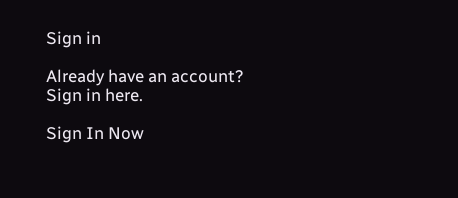Sign in

Already have an account? Sign in here.

Sign In Now